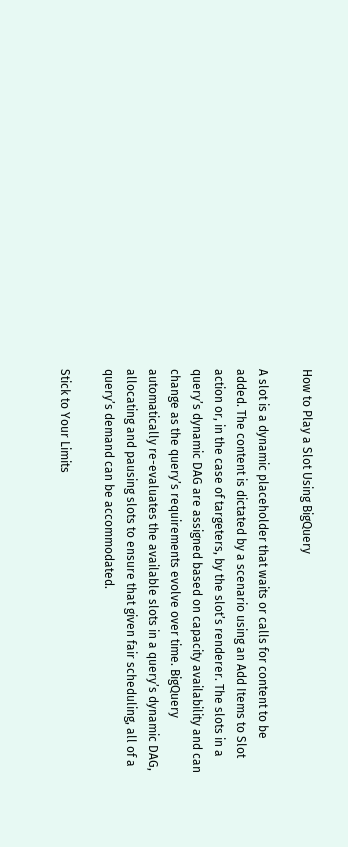How to Play a Slot Using BigQuery

A slot is a dynamic placeholder that waits or calls for content to be added. The content is dictated by a scenario using an Add Items to Slot action or, in the case of targeters, by the slot’s renderer. The slots in a query’s dynamic DAG are assigned based on capacity availability and can change as the query’s requirements evolve over time. BigQuery automatically re-evaluates the available slots in a query’s dynamic DAG, allocating and pausing slots to ensure that given fair scheduling, all of a query’s demand can be accommodated.

Stick to Your Limits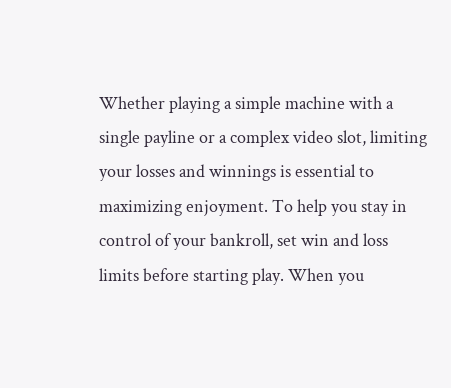Whether playing a simple machine with a single payline or a complex video slot, limiting your losses and winnings is essential to maximizing enjoyment. To help you stay in control of your bankroll, set win and loss limits before starting play. When you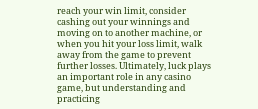reach your win limit, consider cashing out your winnings and moving on to another machine, or when you hit your loss limit, walk away from the game to prevent further losses. Ultimately, luck plays an important role in any casino game, but understanding and practicing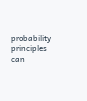probability principles can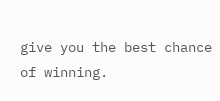give you the best chance of winning.